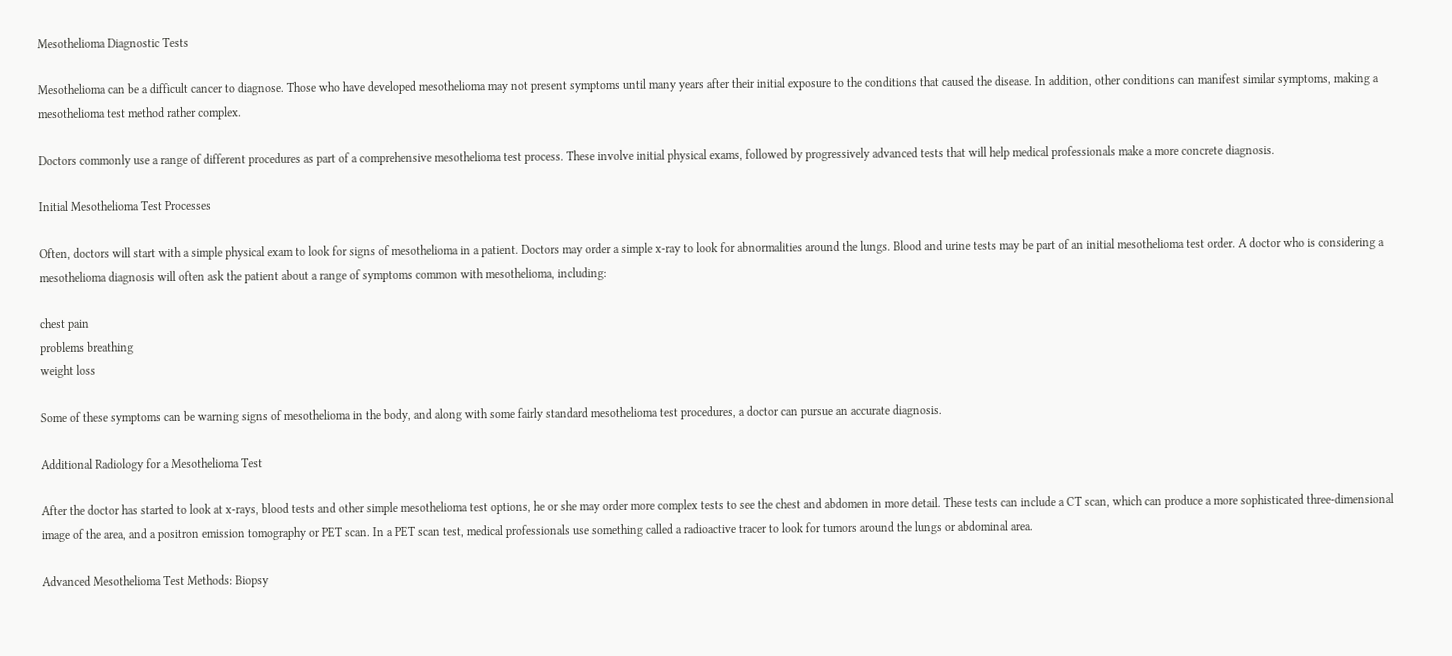Mesothelioma Diagnostic Tests

Mesothelioma can be a difficult cancer to diagnose. Those who have developed mesothelioma may not present symptoms until many years after their initial exposure to the conditions that caused the disease. In addition, other conditions can manifest similar symptoms, making a mesothelioma test method rather complex.

Doctors commonly use a range of different procedures as part of a comprehensive mesothelioma test process. These involve initial physical exams, followed by progressively advanced tests that will help medical professionals make a more concrete diagnosis.

Initial Mesothelioma Test Processes

Often, doctors will start with a simple physical exam to look for signs of mesothelioma in a patient. Doctors may order a simple x-ray to look for abnormalities around the lungs. Blood and urine tests may be part of an initial mesothelioma test order. A doctor who is considering a mesothelioma diagnosis will often ask the patient about a range of symptoms common with mesothelioma, including:

chest pain
problems breathing
weight loss

Some of these symptoms can be warning signs of mesothelioma in the body, and along with some fairly standard mesothelioma test procedures, a doctor can pursue an accurate diagnosis.

Additional Radiology for a Mesothelioma Test

After the doctor has started to look at x-rays, blood tests and other simple mesothelioma test options, he or she may order more complex tests to see the chest and abdomen in more detail. These tests can include a CT scan, which can produce a more sophisticated three-dimensional image of the area, and a positron emission tomography or PET scan. In a PET scan test, medical professionals use something called a radioactive tracer to look for tumors around the lungs or abdominal area.

Advanced Mesothelioma Test Methods: Biopsy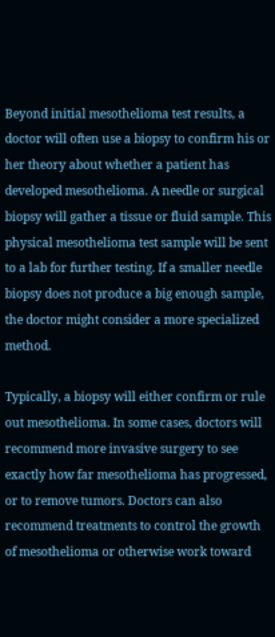Beyond initial mesothelioma test results, a doctor will often use a biopsy to confirm his or her theory about whether a patient has developed mesothelioma. A needle or surgical biopsy will gather a tissue or fluid sample. This physical mesothelioma test sample will be sent to a lab for further testing. If a smaller needle biopsy does not produce a big enough sample, the doctor might consider a more specialized method.

Typically, a biopsy will either confirm or rule out mesothelioma. In some cases, doctors will recommend more invasive surgery to see exactly how far mesothelioma has progressed, or to remove tumors. Doctors can also recommend treatments to control the growth of mesothelioma or otherwise work toward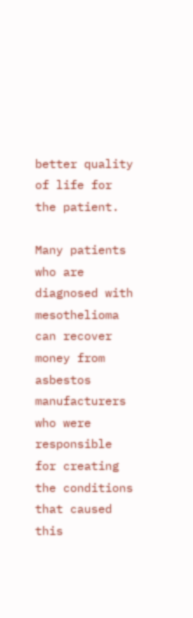better quality of life for the patient.

Many patients who are diagnosed with mesothelioma can recover money from asbestos manufacturers who were responsible for creating the conditions that caused this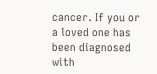cancer. If you or a loved one has been diagnosed with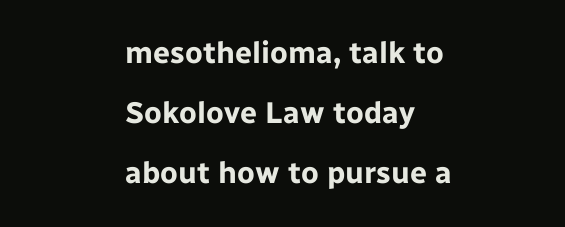mesothelioma, talk to Sokolove Law today about how to pursue a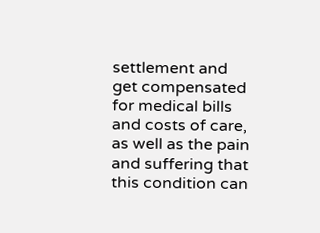settlement and get compensated for medical bills and costs of care, as well as the pain and suffering that this condition can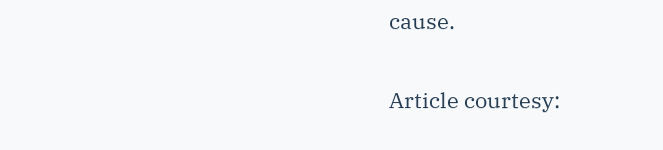cause.

Article courtesy: